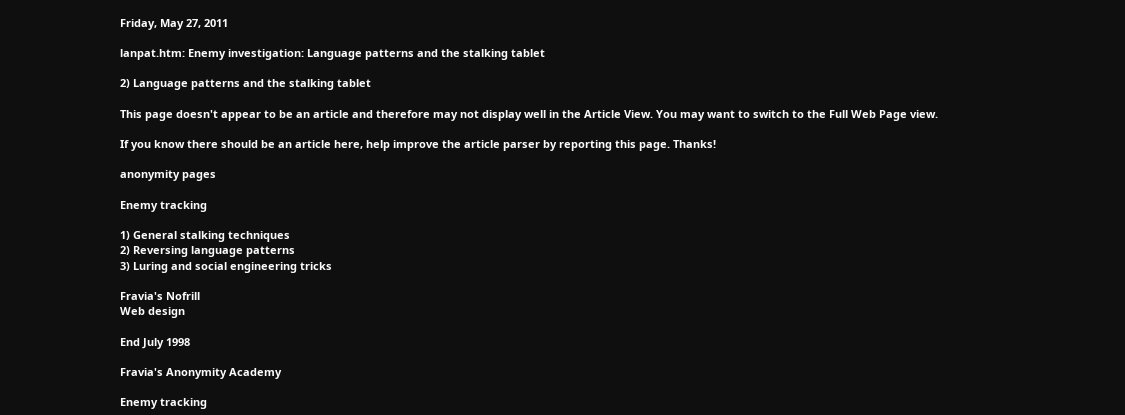Friday, May 27, 2011

lanpat.htm: Enemy investigation: Language patterns and the stalking tablet

2) Language patterns and the stalking tablet

This page doesn't appear to be an article and therefore may not display well in the Article View. You may want to switch to the Full Web Page view.

If you know there should be an article here, help improve the article parser by reporting this page. Thanks!

anonymity pages

Enemy tracking

1) General stalking techniques
2) Reversing language patterns
3) Luring and social engineering tricks

Fravia's Nofrill
Web design

End July 1998

Fravia's Anonymity Academy

Enemy tracking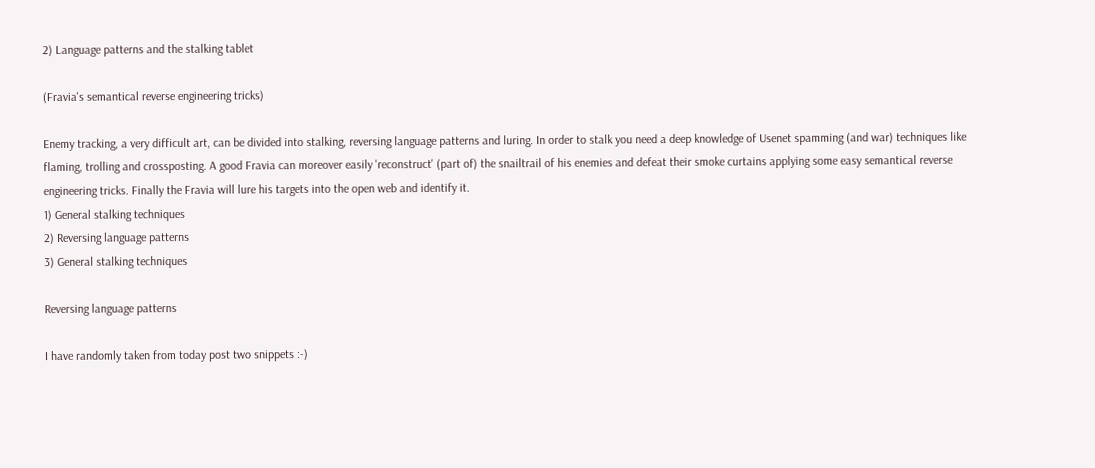2) Language patterns and the stalking tablet

(Fravia's semantical reverse engineering tricks)

Enemy tracking, a very difficult art, can be divided into stalking, reversing language patterns and luring. In order to stalk you need a deep knowledge of Usenet spamming (and war) techniques like flaming, trolling and crossposting. A good Fravia can moreover easily 'reconstruct' (part of) the snailtrail of his enemies and defeat their smoke curtains applying some easy semantical reverse engineering tricks. Finally the Fravia will lure his targets into the open web and identify it.
1) General stalking techniques
2) Reversing language patterns
3) General stalking techniques

Reversing language patterns

I have randomly taken from today post two snippets :-)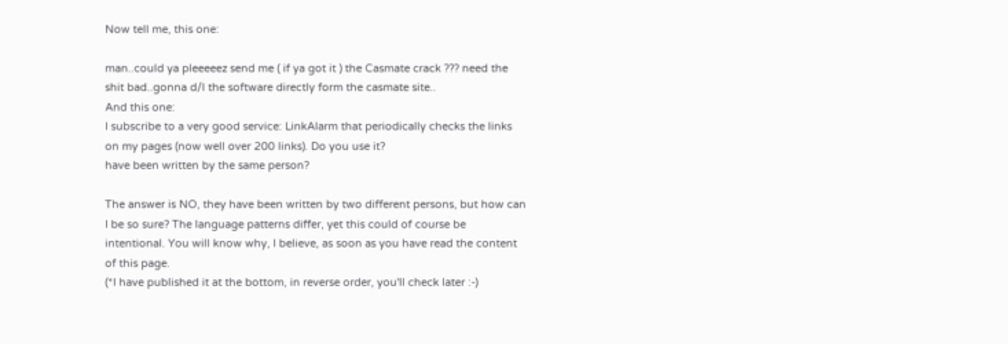Now tell me, this one:

man..could ya pleeeeez send me ( if ya got it ) the Casmate crack ??? need the shit bad..gonna d/l the software directly form the casmate site..
And this one:
I subscribe to a very good service: LinkAlarm that periodically checks the links on my pages (now well over 200 links). Do you use it?
have been written by the same person?

The answer is NO, they have been written by two different persons, but how can I be so sure? The language patterns differ, yet this could of course be intentional. You will know why, I believe, as soon as you have read the content of this page.
(*I have published it at the bottom, in reverse order, you'll check later :-)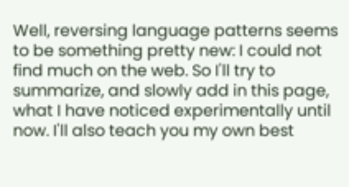Well, reversing language patterns seems to be something pretty new: I could not find much on the web. So I'll try to summarize, and slowly add in this page, what I have noticed experimentally until now. I'll also teach you my own best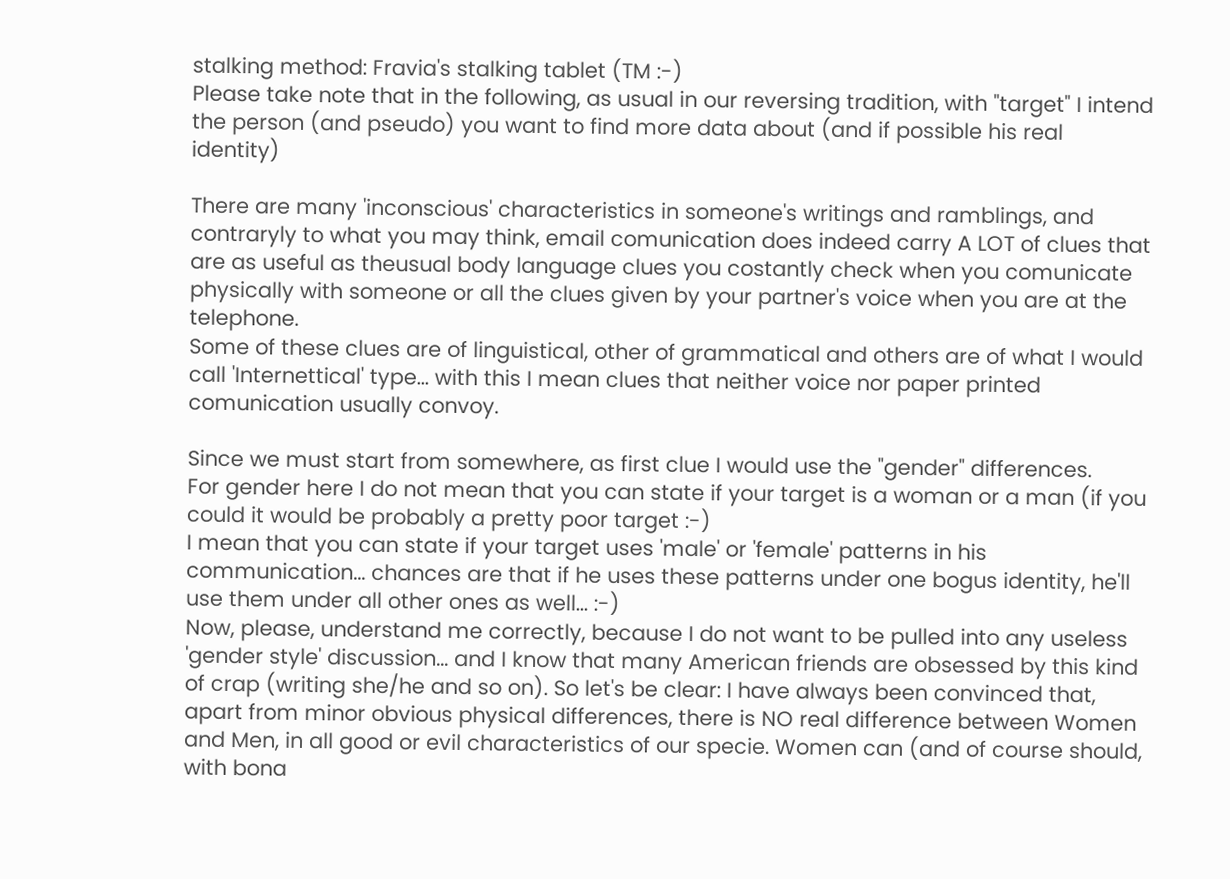stalking method: Fravia's stalking tablet (TM :-)
Please take note that in the following, as usual in our reversing tradition, with "target" I intend the person (and pseudo) you want to find more data about (and if possible his real identity)

There are many 'inconscious' characteristics in someone's writings and ramblings, and contraryly to what you may think, email comunication does indeed carry A LOT of clues that are as useful as theusual body language clues you costantly check when you comunicate physically with someone or all the clues given by your partner's voice when you are at the telephone.
Some of these clues are of linguistical, other of grammatical and others are of what I would call 'Internettical' type... with this I mean clues that neither voice nor paper printed comunication usually convoy.

Since we must start from somewhere, as first clue I would use the "gender" differences.
For gender here I do not mean that you can state if your target is a woman or a man (if you could it would be probably a pretty poor target :-)
I mean that you can state if your target uses 'male' or 'female' patterns in his communication... chances are that if he uses these patterns under one bogus identity, he'll use them under all other ones as well... :-)
Now, please, understand me correctly, because I do not want to be pulled into any useless 'gender style' discussion... and I know that many American friends are obsessed by this kind of crap (writing she/he and so on). So let's be clear: I have always been convinced that, apart from minor obvious physical differences, there is NO real difference between Women and Men, in all good or evil characteristics of our specie. Women can (and of course should, with bona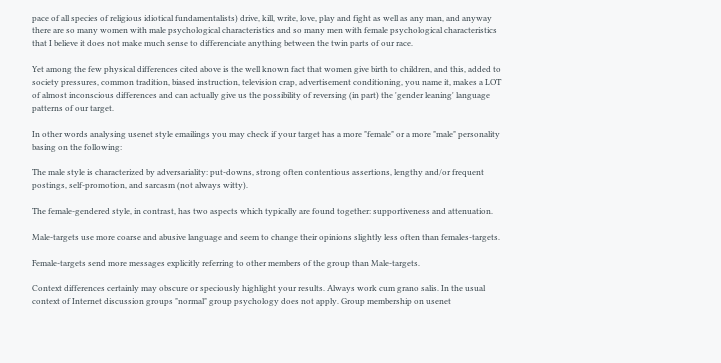pace of all species of religious idiotical fundamentalists) drive, kill, write, love, play and fight as well as any man, and anyway there are so many women with male psychological characteristics and so many men with female psychological characteristics that I believe it does not make much sense to differenciate anything between the twin parts of our race.

Yet among the few physical differences cited above is the well known fact that women give birth to children, and this, added to society pressures, common tradition, biased instruction, television crap, advertisement conditioning, you name it, makes a LOT of almost inconscious differences and can actually give us the possibility of reversing (in part) the 'gender leaning' language patterns of our target.

In other words analysing usenet style emailings you may check if your target has a more "female" or a more "male" personality basing on the following:

The male style is characterized by adversariality: put-downs, strong often contentious assertions, lengthy and/or frequent postings, self-promotion, and sarcasm (not always witty).

The female-gendered style, in contrast, has two aspects which typically are found together: supportiveness and attenuation.

Male-targets use more coarse and abusive language and seem to change their opinions slightly less often than females-targets.

Female-targets send more messages explicitly referring to other members of the group than Male-targets.

Context differences certainly may obscure or speciously highlight your results. Always work cum grano salis. In the usual context of Internet discussion groups "normal" group psychology does not apply. Group membership on usenet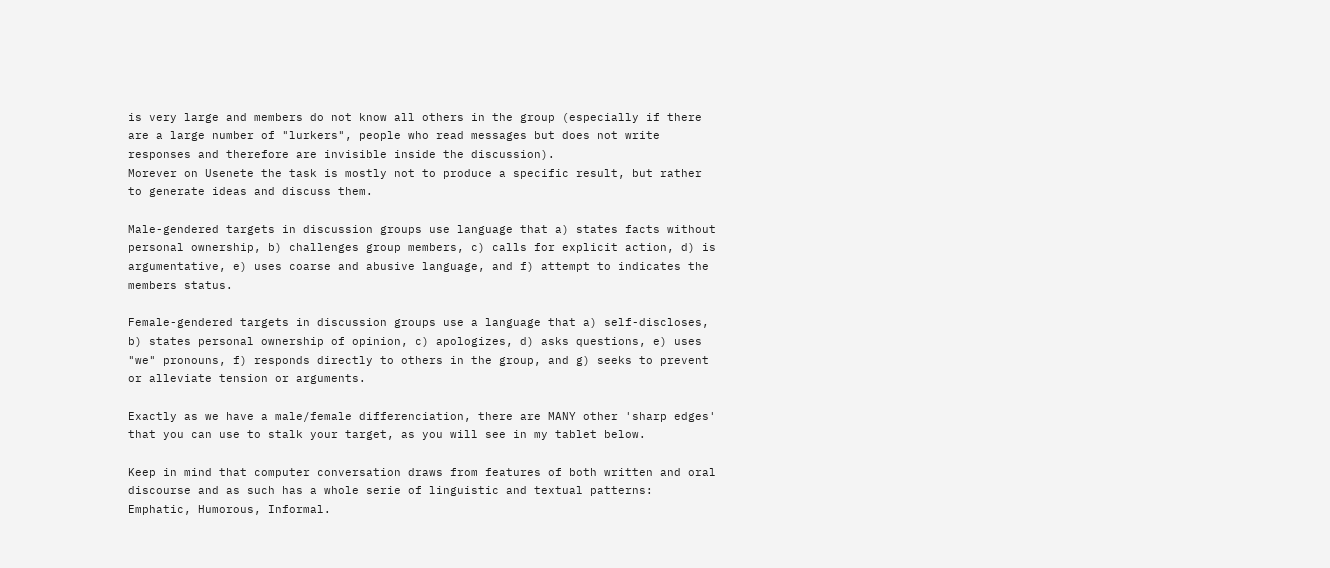is very large and members do not know all others in the group (especially if there are a large number of "lurkers", people who read messages but does not write responses and therefore are invisible inside the discussion).
Morever on Usenete the task is mostly not to produce a specific result, but rather to generate ideas and discuss them.

Male-gendered targets in discussion groups use language that a) states facts without personal ownership, b) challenges group members, c) calls for explicit action, d) is argumentative, e) uses coarse and abusive language, and f) attempt to indicates the members status.

Female-gendered targets in discussion groups use a language that a) self-discloses, b) states personal ownership of opinion, c) apologizes, d) asks questions, e) uses "we" pronouns, f) responds directly to others in the group, and g) seeks to prevent or alleviate tension or arguments.

Exactly as we have a male/female differenciation, there are MANY other 'sharp edges' that you can use to stalk your target, as you will see in my tablet below.

Keep in mind that computer conversation draws from features of both written and oral discourse and as such has a whole serie of linguistic and textual patterns: Emphatic, Humorous, Informal.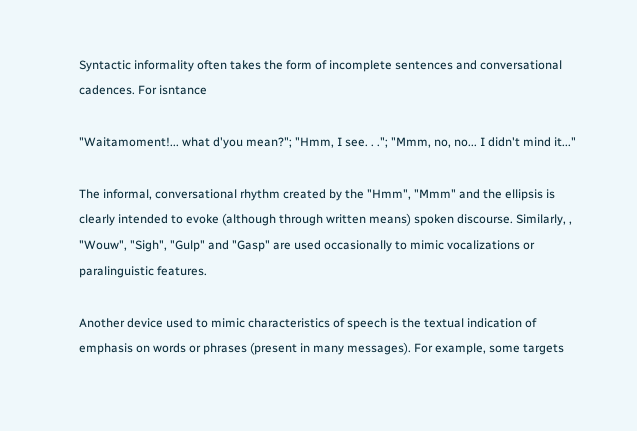Syntactic informality often takes the form of incomplete sentences and conversational cadences. For isntance

"Waitamoment!... what d'you mean?"; "Hmm, I see. . ."; "Mmm, no, no... I didn't mind it..."

The informal, conversational rhythm created by the "Hmm", "Mmm" and the ellipsis is clearly intended to evoke (although through written means) spoken discourse. Similarly, , "Wouw", "Sigh", "Gulp" and "Gasp" are used occasionally to mimic vocalizations or paralinguistic features.

Another device used to mimic characteristics of speech is the textual indication of emphasis on words or phrases (present in many messages). For example, some targets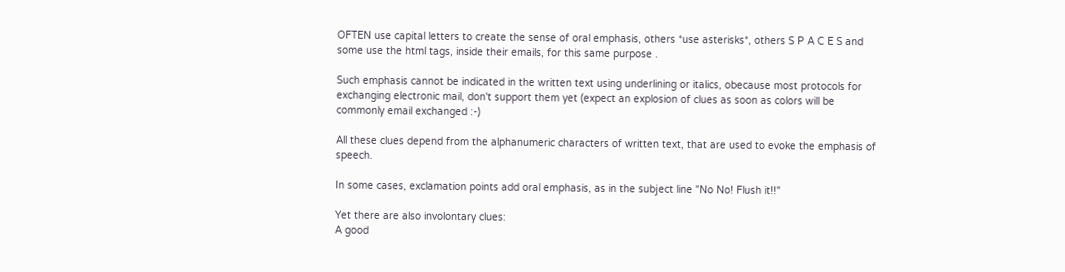OFTEN use capital letters to create the sense of oral emphasis, others *use asterisks*, others S P A C E S and some use the html tags, inside their emails, for this same purpose .

Such emphasis cannot be indicated in the written text using underlining or italics, obecause most protocols for exchanging electronic mail, don't support them yet (expect an explosion of clues as soon as colors will be commonly email exchanged :-)

All these clues depend from the alphanumeric characters of written text, that are used to evoke the emphasis of speech.

In some cases, exclamation points add oral emphasis, as in the subject line "No No! Flush it!!"

Yet there are also involontary clues:
A good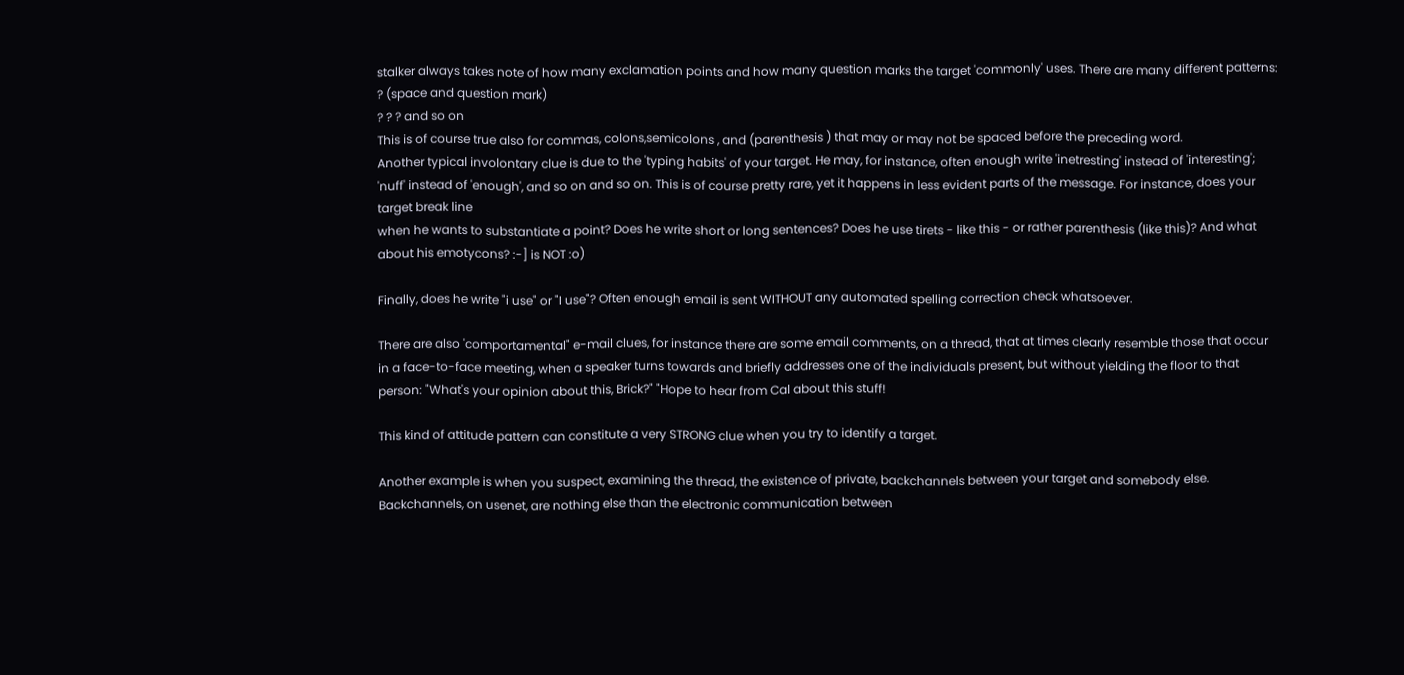stalker always takes note of how many exclamation points and how many question marks the target 'commonly' uses. There are many different patterns:
? (space and question mark)
? ? ? and so on
This is of course true also for commas, colons,semicolons , and (parenthesis ) that may or may not be spaced before the preceding word.
Another typical involontary clue is due to the 'typing habits' of your target. He may, for instance, often enough write 'inetresting' instead of 'interesting'; 'nuff' instead of 'enough', and so on and so on. This is of course pretty rare, yet it happens in less evident parts of the message. For instance, does your target break line
when he wants to substantiate a point? Does he write short or long sentences? Does he use tirets - like this - or rather parenthesis (like this)? And what about his emotycons? :-] is NOT :o)

Finally, does he write "i use" or "I use"? Often enough email is sent WITHOUT any automated spelling correction check whatsoever.

There are also 'comportamental" e-mail clues, for instance there are some email comments, on a thread, that at times clearly resemble those that occur in a face-to-face meeting, when a speaker turns towards and briefly addresses one of the individuals present, but without yielding the floor to that person: "What's your opinion about this, Brick?" "Hope to hear from Cal about this stuff!

This kind of attitude pattern can constitute a very STRONG clue when you try to identify a target.

Another example is when you suspect, examining the thread, the existence of private, backchannels between your target and somebody else.
Backchannels, on usenet, are nothing else than the electronic communication between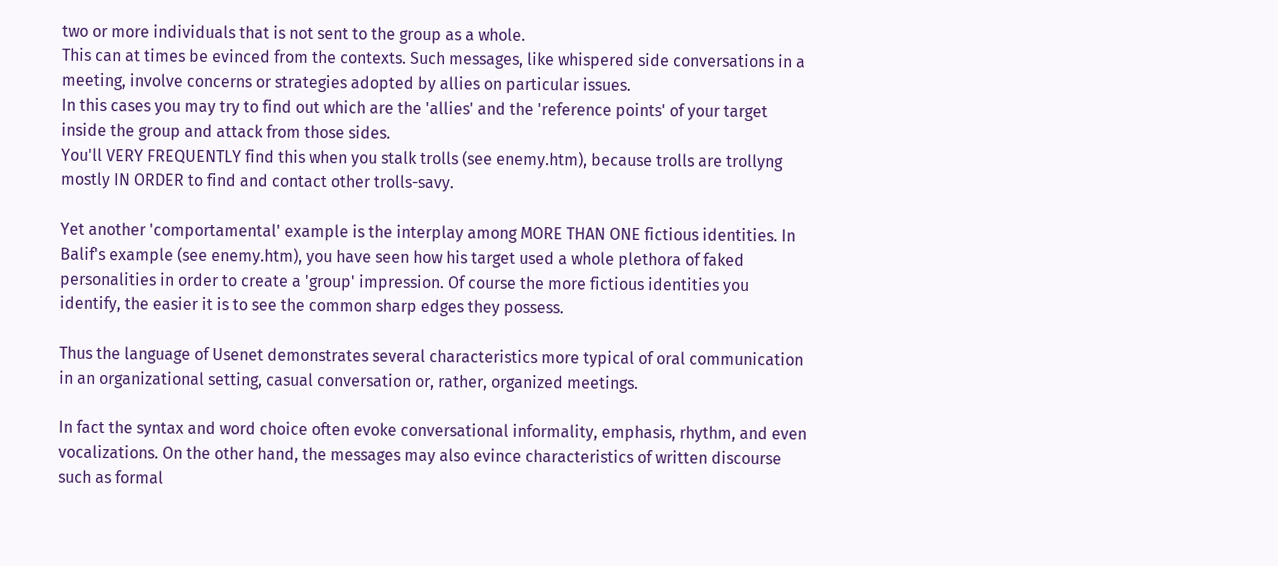two or more individuals that is not sent to the group as a whole.
This can at times be evinced from the contexts. Such messages, like whispered side conversations in a meeting, involve concerns or strategies adopted by allies on particular issues.
In this cases you may try to find out which are the 'allies' and the 'reference points' of your target inside the group and attack from those sides.
You'll VERY FREQUENTLY find this when you stalk trolls (see enemy.htm), because trolls are trollyng mostly IN ORDER to find and contact other trolls-savy.

Yet another 'comportamental' example is the interplay among MORE THAN ONE fictious identities. In Balif's example (see enemy.htm), you have seen how his target used a whole plethora of faked personalities in order to create a 'group' impression. Of course the more fictious identities you identify, the easier it is to see the common sharp edges they possess.

Thus the language of Usenet demonstrates several characteristics more typical of oral communication in an organizational setting, casual conversation or, rather, organized meetings.

In fact the syntax and word choice often evoke conversational informality, emphasis, rhythm, and even vocalizations. On the other hand, the messages may also evince characteristics of written discourse such as formal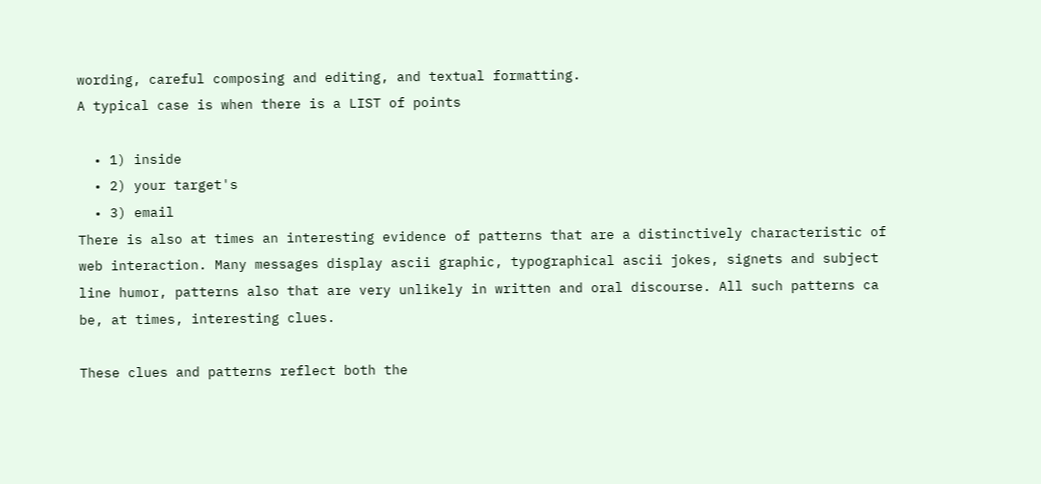wording, careful composing and editing, and textual formatting.
A typical case is when there is a LIST of points

  • 1) inside
  • 2) your target's
  • 3) email
There is also at times an interesting evidence of patterns that are a distinctively characteristic of web interaction. Many messages display ascii graphic, typographical ascii jokes, signets and subject line humor, patterns also that are very unlikely in written and oral discourse. All such patterns ca be, at times, interesting clues.

These clues and patterns reflect both the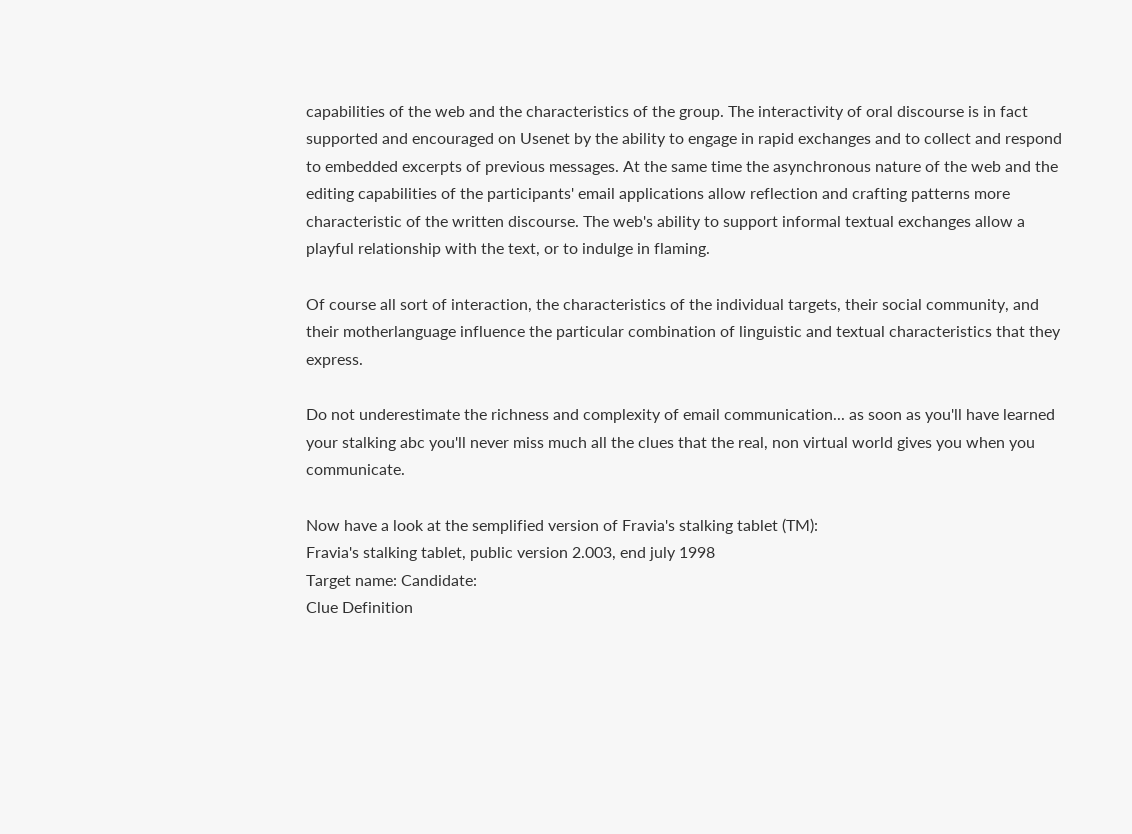capabilities of the web and the characteristics of the group. The interactivity of oral discourse is in fact supported and encouraged on Usenet by the ability to engage in rapid exchanges and to collect and respond to embedded excerpts of previous messages. At the same time the asynchronous nature of the web and the editing capabilities of the participants' email applications allow reflection and crafting patterns more characteristic of the written discourse. The web's ability to support informal textual exchanges allow a playful relationship with the text, or to indulge in flaming.

Of course all sort of interaction, the characteristics of the individual targets, their social community, and their motherlanguage influence the particular combination of linguistic and textual characteristics that they express.

Do not underestimate the richness and complexity of email communication... as soon as you'll have learned your stalking abc you'll never miss much all the clues that the real, non virtual world gives you when you communicate.

Now have a look at the semplified version of Fravia's stalking tablet (TM):
Fravia's stalking tablet, public version 2.003, end july 1998
Target name: Candidate:
Clue Definition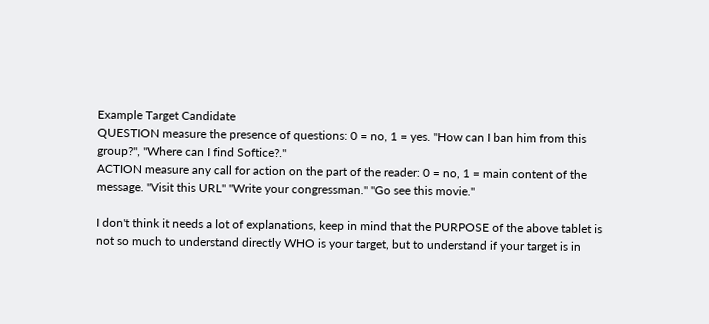Example Target Candidate
QUESTION measure the presence of questions: 0 = no, 1 = yes. "How can I ban him from this group?", "Where can I find Softice?."
ACTION measure any call for action on the part of the reader: 0 = no, 1 = main content of the message. "Visit this URL" "Write your congressman." "Go see this movie."

I don't think it needs a lot of explanations, keep in mind that the PURPOSE of the above tablet is not so much to understand directly WHO is your target, but to understand if your target is in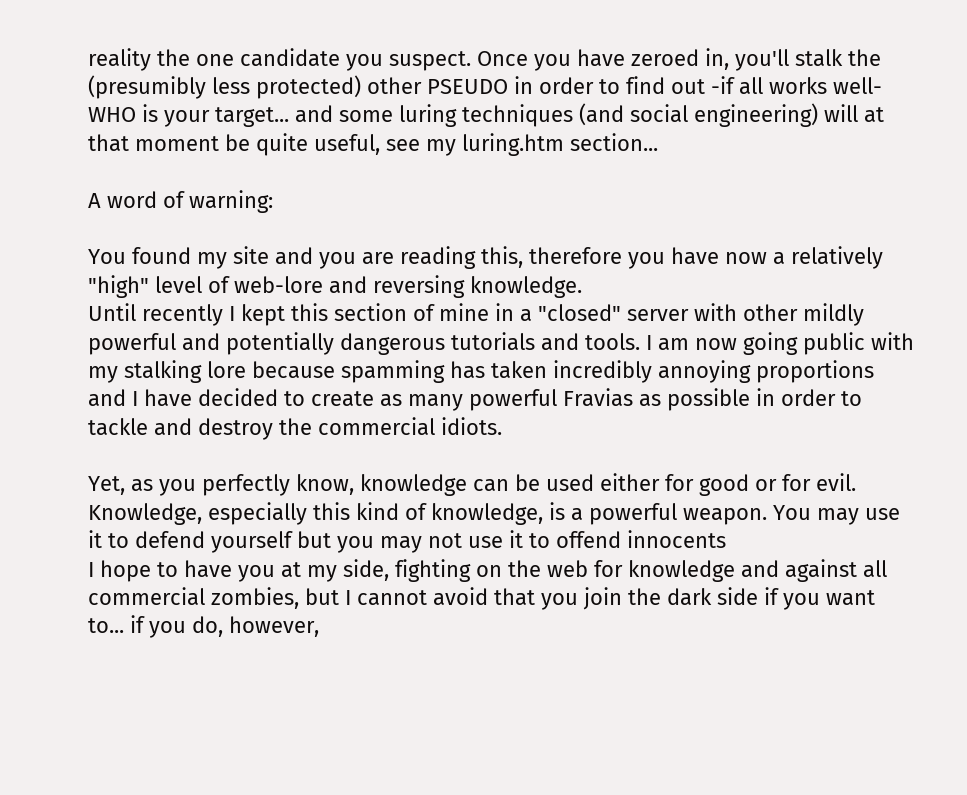reality the one candidate you suspect. Once you have zeroed in, you'll stalk the (presumibly less protected) other PSEUDO in order to find out -if all works well- WHO is your target... and some luring techniques (and social engineering) will at that moment be quite useful, see my luring.htm section...

A word of warning:

You found my site and you are reading this, therefore you have now a relatively "high" level of web-lore and reversing knowledge.
Until recently I kept this section of mine in a "closed" server with other mildly powerful and potentially dangerous tutorials and tools. I am now going public with my stalking lore because spamming has taken incredibly annoying proportions and I have decided to create as many powerful Fravias as possible in order to tackle and destroy the commercial idiots.

Yet, as you perfectly know, knowledge can be used either for good or for evil. Knowledge, especially this kind of knowledge, is a powerful weapon. You may use it to defend yourself but you may not use it to offend innocents
I hope to have you at my side, fighting on the web for knowledge and against all commercial zombies, but I cannot avoid that you join the dark side if you want to... if you do, however,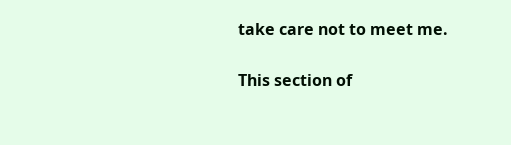take care not to meet me.

This section of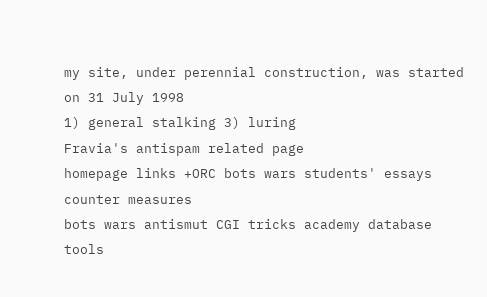my site, under perennial construction, was started on 31 July 1998
1) general stalking 3) luring
Fravia's antispam related page
homepage links +ORC bots wars students' essays counter measures
bots wars antismut CGI tricks academy database tools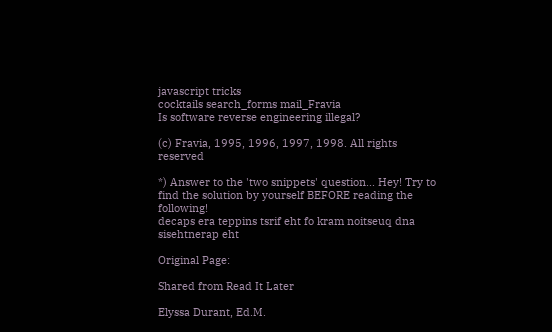javascript tricks
cocktails search_forms mail_Fravia
Is software reverse engineering illegal?

(c) Fravia, 1995, 1996, 1997, 1998. All rights reserved

*) Answer to the 'two snippets' question... Hey! Try to find the solution by yourself BEFORE reading the following!
decaps era teppins tsrif eht fo kram noitseuq dna sisehtnerap eht

Original Page:

Shared from Read It Later

Elyssa Durant, Ed.M.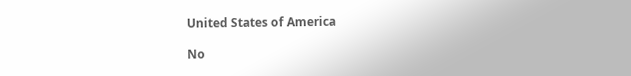United States of America

No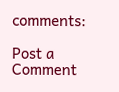comments:

Post a Comment